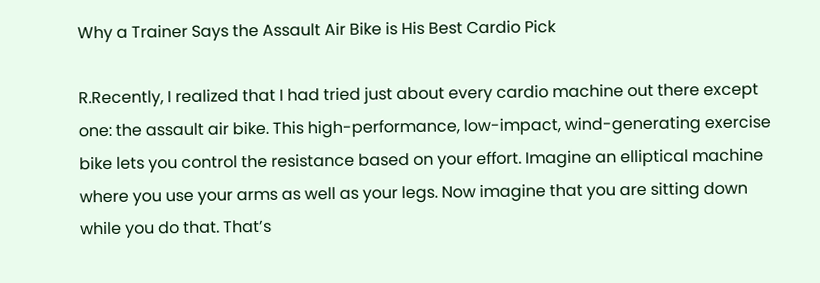Why a Trainer Says the Assault Air Bike is His Best Cardio Pick

R.Recently, I realized that I had tried just about every cardio machine out there except one: the assault air bike. This high-performance, low-impact, wind-generating exercise bike lets you control the resistance based on your effort. Imagine an elliptical machine where you use your arms as well as your legs. Now imagine that you are sitting down while you do that. That’s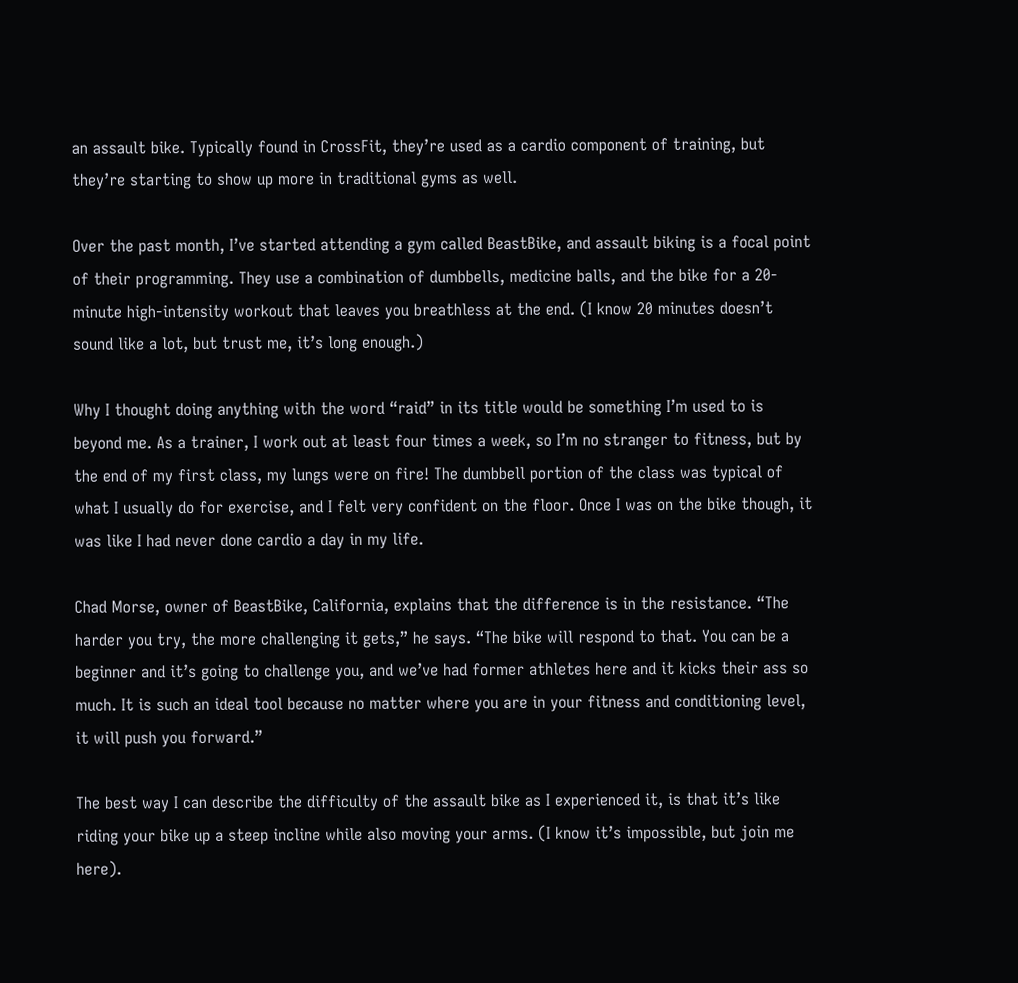an assault bike. Typically found in CrossFit, they’re used as a cardio component of training, but they’re starting to show up more in traditional gyms as well.

Over the past month, I’ve started attending a gym called BeastBike, and assault biking is a focal point of their programming. They use a combination of dumbbells, medicine balls, and the bike for a 20-minute high-intensity workout that leaves you breathless at the end. (I know 20 minutes doesn’t sound like a lot, but trust me, it’s long enough.)

Why I thought doing anything with the word “raid” in its title would be something I’m used to is beyond me. As a trainer, I work out at least four times a week, so I’m no stranger to fitness, but by the end of my first class, my lungs were on fire! The dumbbell portion of the class was typical of what I usually do for exercise, and I felt very confident on the floor. Once I was on the bike though, it was like I had never done cardio a day in my life.

Chad Morse, owner of BeastBike, California, explains that the difference is in the resistance. “The harder you try, the more challenging it gets,” he says. “The bike will respond to that. You can be a beginner and it’s going to challenge you, and we’ve had former athletes here and it kicks their ass so much. It is such an ideal tool because no matter where you are in your fitness and conditioning level, it will push you forward.”

The best way I can describe the difficulty of the assault bike as I experienced it, is that it’s like riding your bike up a steep incline while also moving your arms. (I know it’s impossible, but join me here).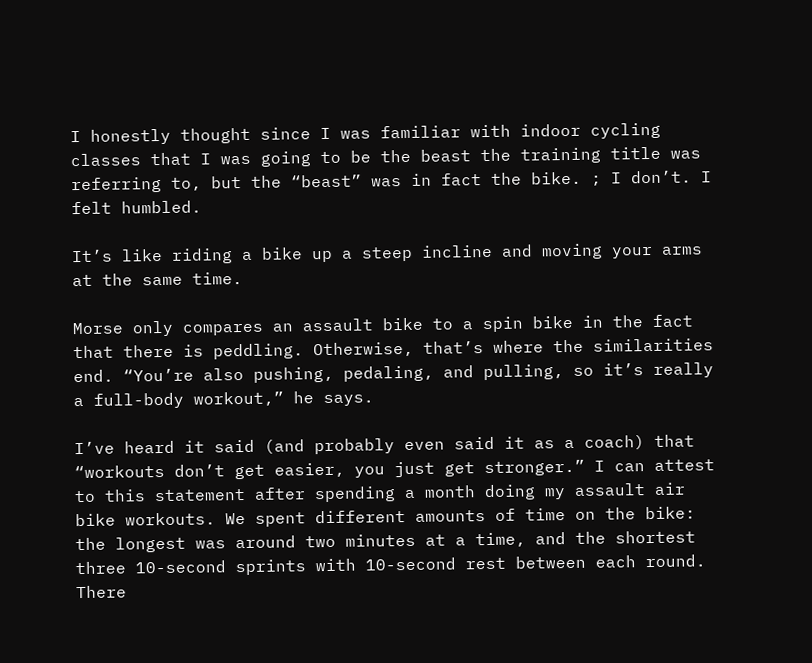I honestly thought since I was familiar with indoor cycling classes that I was going to be the beast the training title was referring to, but the “beast” was in fact the bike. ; I don’t. I felt humbled.

It’s like riding a bike up a steep incline and moving your arms at the same time.

Morse only compares an assault bike to a spin bike in the fact that there is peddling. Otherwise, that’s where the similarities end. “You’re also pushing, pedaling, and pulling, so it’s really a full-body workout,” he says.

I’ve heard it said (and probably even said it as a coach) that “workouts don’t get easier, you just get stronger.” I can attest to this statement after spending a month doing my assault air bike workouts. We spent different amounts of time on the bike: the longest was around two minutes at a time, and the shortest three 10-second sprints with 10-second rest between each round. There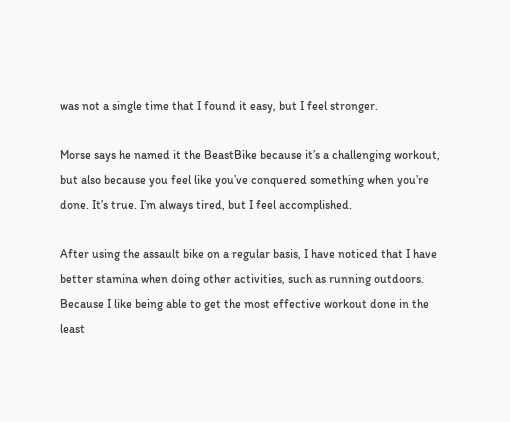was not a single time that I found it easy, but I feel stronger.

Morse says he named it the BeastBike because it’s a challenging workout, but also because you feel like you’ve conquered something when you’re done. It’s true. I’m always tired, but I feel accomplished.

After using the assault bike on a regular basis, I have noticed that I have better stamina when doing other activities, such as running outdoors. Because I like being able to get the most effective workout done in the least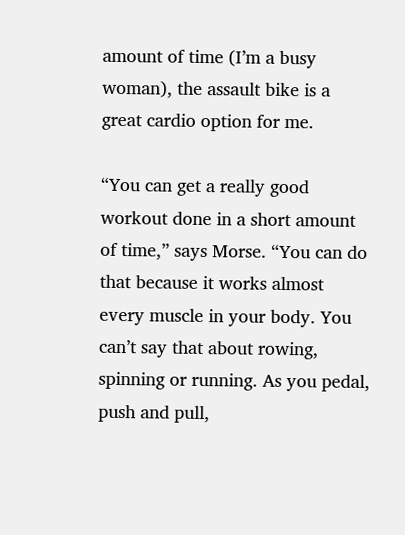amount of time (I’m a busy woman), the assault bike is a great cardio option for me.

“You can get a really good workout done in a short amount of time,” says Morse. “You can do that because it works almost every muscle in your body. You can’t say that about rowing, spinning or running. As you pedal, push and pull,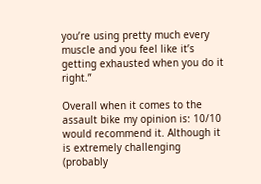you’re using pretty much every muscle and you feel like it’s getting exhausted when you do it right.”

Overall when it comes to the assault bike my opinion is: 10/10 would recommend it. Although it is extremely challenging (probably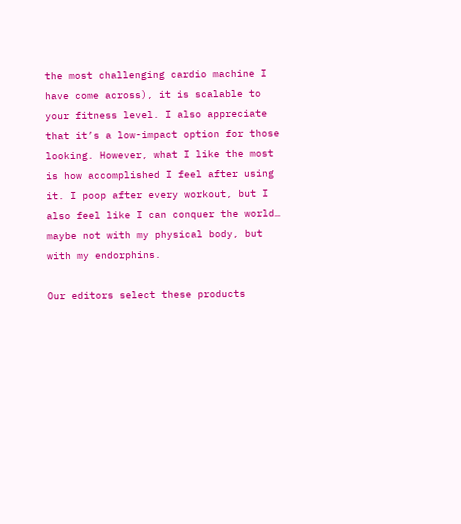the most challenging cardio machine I have come across), it is scalable to your fitness level. I also appreciate that it’s a low-impact option for those looking. However, what I like the most is how accomplished I feel after using it. I poop after every workout, but I also feel like I can conquer the world… maybe not with my physical body, but with my endorphins.

Our editors select these products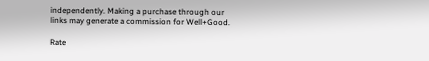independently. Making a purchase through our links may generate a commission for Well+Good.

Rate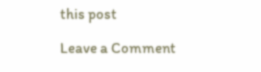this post

Leave a Comment